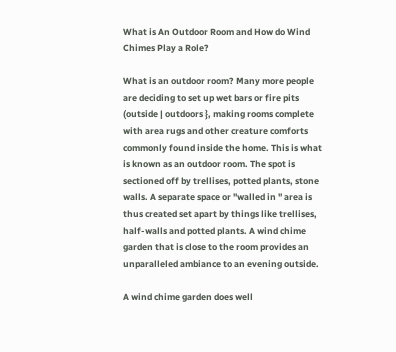What is An Outdoor Room and How do Wind Chimes Play a Role?

What is an outdoor room? Many more people are deciding to set up wet bars or fire pits (outside | outdoors }, making rooms complete with area rugs and other creature comforts commonly found inside the home. This is what is known as an outdoor room. The spot is sectioned off by trellises, potted plants, stone walls. A separate space or "walled in " area is thus created set apart by things like trellises, half-walls and potted plants. A wind chime garden that is close to the room provides an unparalleled ambiance to an evening outside.

A wind chime garden does well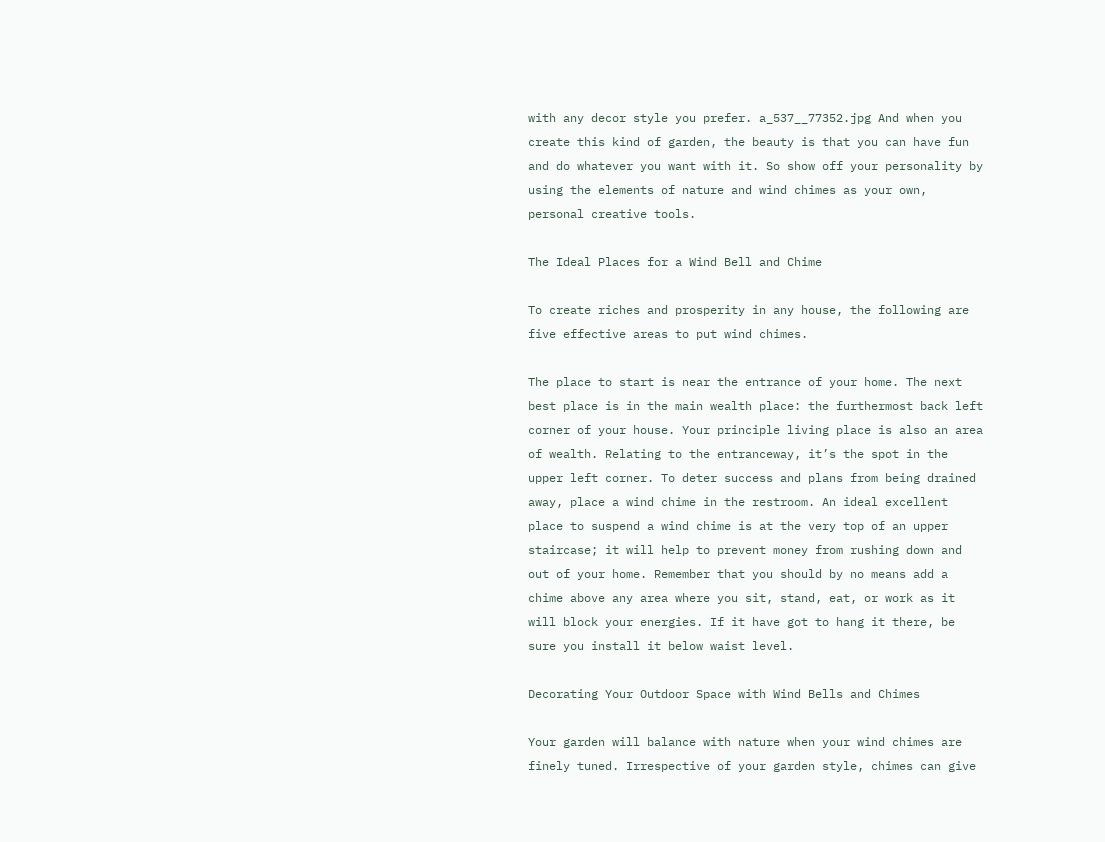with any decor style you prefer. a_537__77352.jpg And when you create this kind of garden, the beauty is that you can have fun and do whatever you want with it. So show off your personality by using the elements of nature and wind chimes as your own, personal creative tools.

The Ideal Places for a Wind Bell and Chime

To create riches and prosperity in any house, the following are five effective areas to put wind chimes.

The place to start is near the entrance of your home. The next best place is in the main wealth place: the furthermost back left corner of your house. Your principle living place is also an area of wealth. Relating to the entranceway, it’s the spot in the upper left corner. To deter success and plans from being drained away, place a wind chime in the restroom. An ideal excellent place to suspend a wind chime is at the very top of an upper staircase; it will help to prevent money from rushing down and out of your home. Remember that you should by no means add a chime above any area where you sit, stand, eat, or work as it will block your energies. If it have got to hang it there, be sure you install it below waist level.

Decorating Your Outdoor Space with Wind Bells and Chimes

Your garden will balance with nature when your wind chimes are finely tuned. Irrespective of your garden style, chimes can give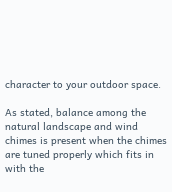character to your outdoor space.

As stated, balance among the natural landscape and wind chimes is present when the chimes are tuned properly which fits in with the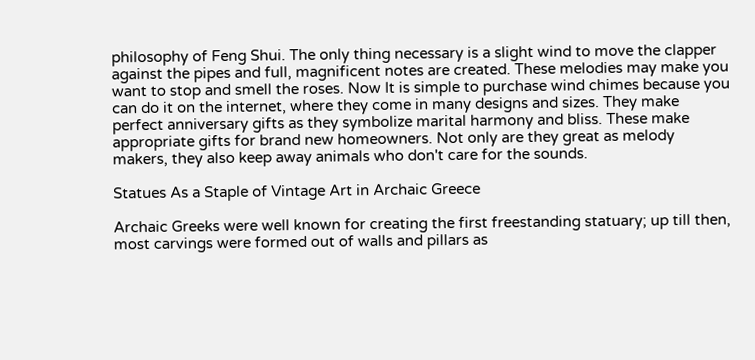philosophy of Feng Shui. The only thing necessary is a slight wind to move the clapper against the pipes and full, magnificent notes are created. These melodies may make you want to stop and smell the roses. Now It is simple to purchase wind chimes because you can do it on the internet, where they come in many designs and sizes. They make perfect anniversary gifts as they symbolize marital harmony and bliss. These make appropriate gifts for brand new homeowners. Not only are they great as melody makers, they also keep away animals who don't care for the sounds.

Statues As a Staple of Vintage Art in Archaic Greece

Archaic Greeks were well known for creating the first freestanding statuary; up till then, most carvings were formed out of walls and pillars as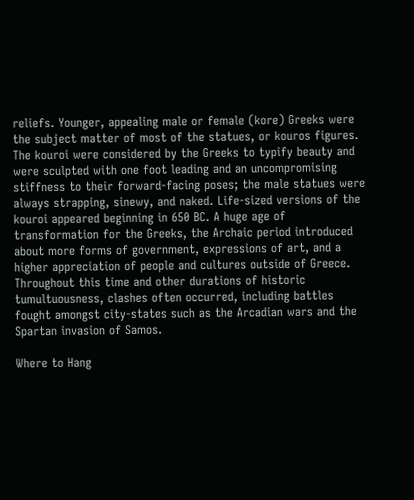reliefs. Younger, appealing male or female (kore) Greeks were the subject matter of most of the statues, or kouros figures. The kouroi were considered by the Greeks to typify beauty and were sculpted with one foot leading and an uncompromising stiffness to their forward-facing poses; the male statues were always strapping, sinewy, and naked. Life-sized versions of the kouroi appeared beginning in 650 BC. A huge age of transformation for the Greeks, the Archaic period introduced about more forms of government, expressions of art, and a higher appreciation of people and cultures outside of Greece. Throughout this time and other durations of historic tumultuousness, clashes often occurred, including battles fought amongst city-states such as the Arcadian wars and the Spartan invasion of Samos.

Where to Hang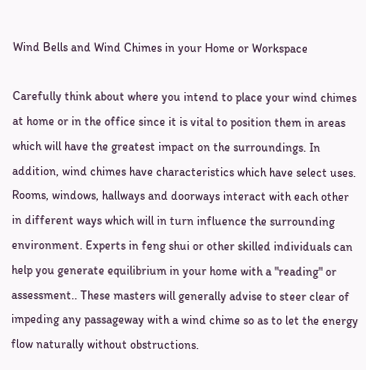Wind Bells and Wind Chimes in your Home or Workspace

Carefully think about where you intend to place your wind chimes at home or in the office since it is vital to position them in areas which will have the greatest impact on the surroundings. In addition, wind chimes have characteristics which have select uses. Rooms, windows, hallways and doorways interact with each other in different ways which will in turn influence the surrounding environment. Experts in feng shui or other skilled individuals can help you generate equilibrium in your home with a "reading" or assessment.. These masters will generally advise to steer clear of impeding any passageway with a wind chime so as to let the energy flow naturally without obstructions.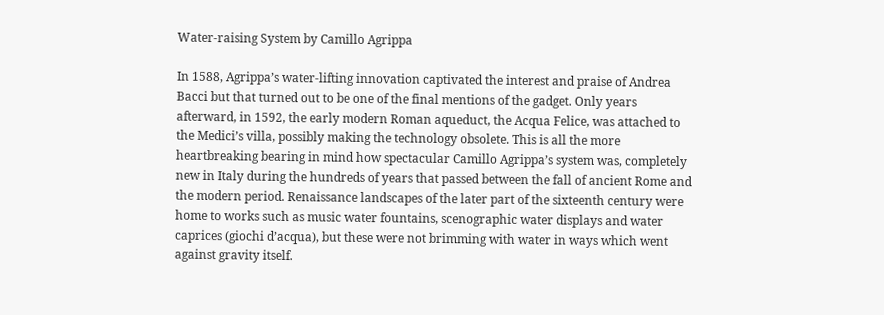Water-raising System by Camillo Agrippa

In 1588, Agrippa’s water-lifting innovation captivated the interest and praise of Andrea Bacci but that turned out to be one of the final mentions of the gadget. Only years afterward, in 1592, the early modern Roman aqueduct, the Acqua Felice, was attached to the Medici’s villa, possibly making the technology obsolete. This is all the more heartbreaking bearing in mind how spectacular Camillo Agrippa’s system was, completely new in Italy during the hundreds of years that passed between the fall of ancient Rome and the modern period. Renaissance landscapes of the later part of the sixteenth century were home to works such as music water fountains, scenographic water displays and water caprices (giochi d’acqua), but these were not brimming with water in ways which went against gravity itself.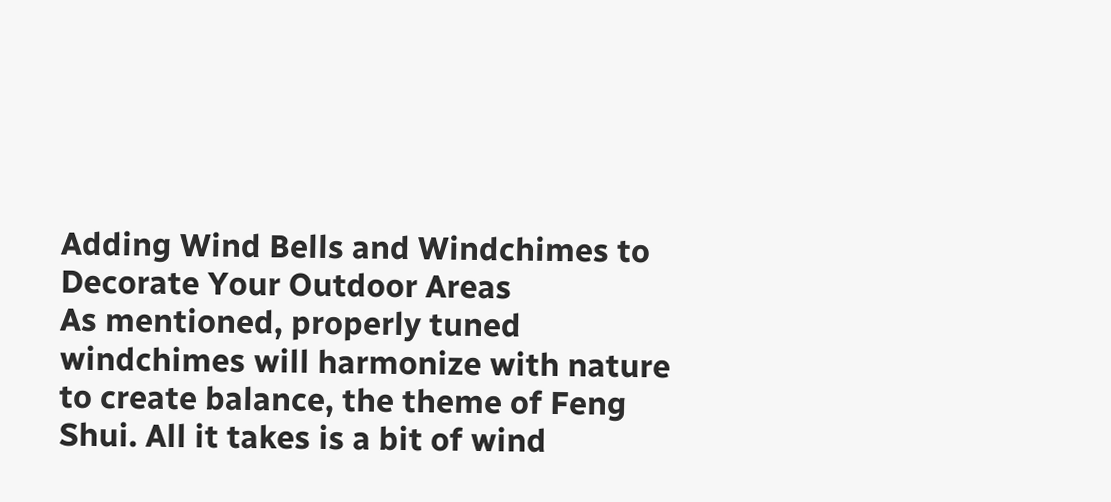Adding Wind Bells and Windchimes to Decorate Your Outdoor Areas
As mentioned, properly tuned windchimes will harmonize with nature to create balance, the theme of Feng Shui. All it takes is a bit of wind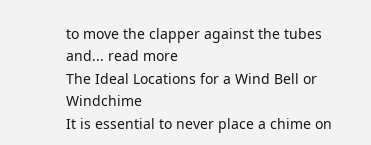to move the clapper against the tubes and... read more
The Ideal Locations for a Wind Bell or Windchime
It is essential to never place a chime on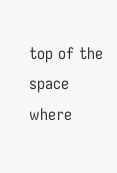top of the space where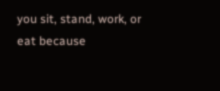you sit, stand, work, or eat because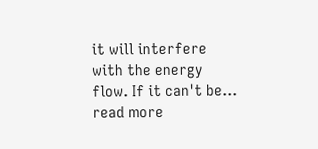it will interfere with the energy flow. If it can't be... read more